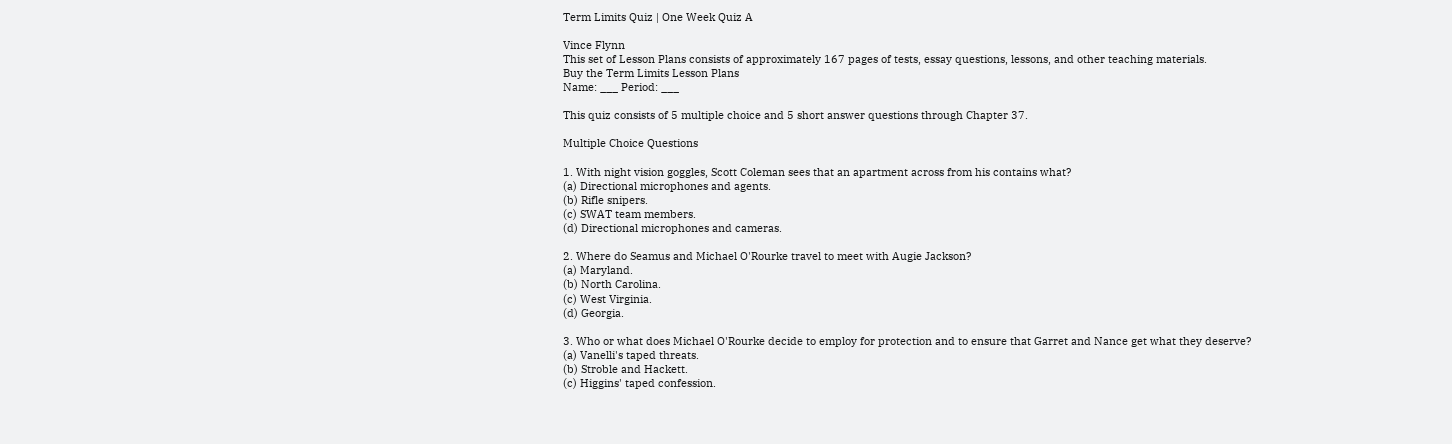Term Limits Quiz | One Week Quiz A

Vince Flynn
This set of Lesson Plans consists of approximately 167 pages of tests, essay questions, lessons, and other teaching materials.
Buy the Term Limits Lesson Plans
Name: ___ Period: ___

This quiz consists of 5 multiple choice and 5 short answer questions through Chapter 37.

Multiple Choice Questions

1. With night vision goggles, Scott Coleman sees that an apartment across from his contains what?
(a) Directional microphones and agents.
(b) Rifle snipers.
(c) SWAT team members.
(d) Directional microphones and cameras.

2. Where do Seamus and Michael O'Rourke travel to meet with Augie Jackson?
(a) Maryland.
(b) North Carolina.
(c) West Virginia.
(d) Georgia.

3. Who or what does Michael O'Rourke decide to employ for protection and to ensure that Garret and Nance get what they deserve?
(a) Vanelli's taped threats.
(b) Stroble and Hackett.
(c) Higgins' taped confession.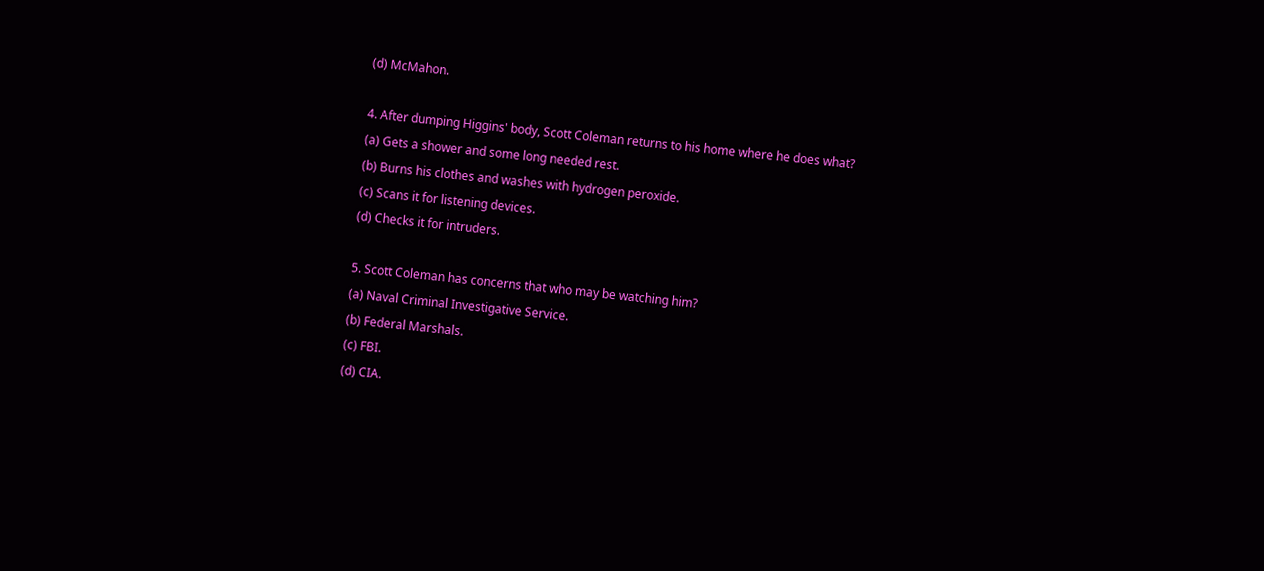(d) McMahon.

4. After dumping Higgins' body, Scott Coleman returns to his home where he does what?
(a) Gets a shower and some long needed rest.
(b) Burns his clothes and washes with hydrogen peroxide.
(c) Scans it for listening devices.
(d) Checks it for intruders.

5. Scott Coleman has concerns that who may be watching him?
(a) Naval Criminal Investigative Service.
(b) Federal Marshals.
(c) FBI.
(d) CIA.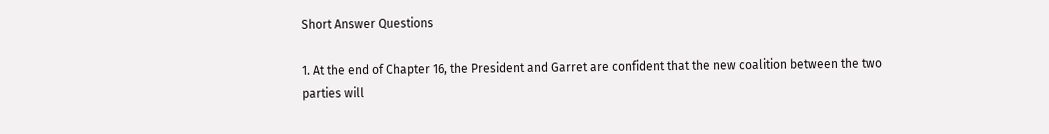Short Answer Questions

1. At the end of Chapter 16, the President and Garret are confident that the new coalition between the two parties will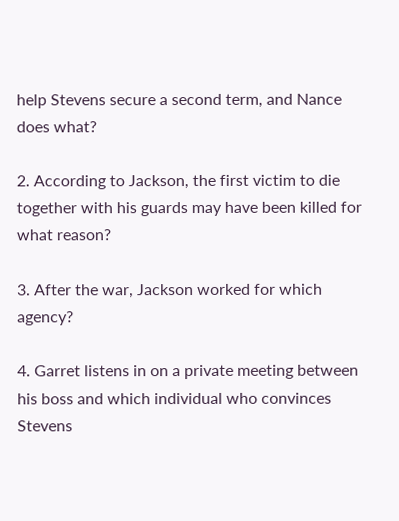help Stevens secure a second term, and Nance does what?

2. According to Jackson, the first victim to die together with his guards may have been killed for what reason?

3. After the war, Jackson worked for which agency?

4. Garret listens in on a private meeting between his boss and which individual who convinces Stevens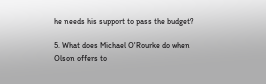he needs his support to pass the budget?

5. What does Michael O'Rourke do when Olson offers to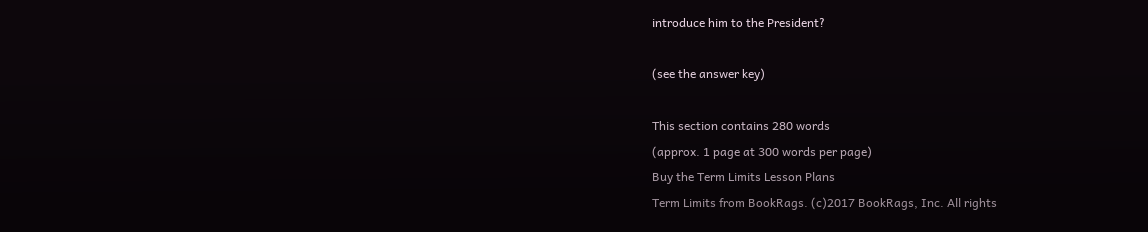introduce him to the President?

(see the answer key)

This section contains 280 words
(approx. 1 page at 300 words per page)
Buy the Term Limits Lesson Plans
Term Limits from BookRags. (c)2017 BookRags, Inc. All rights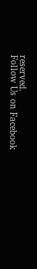reserved.
Follow Us on Facebook